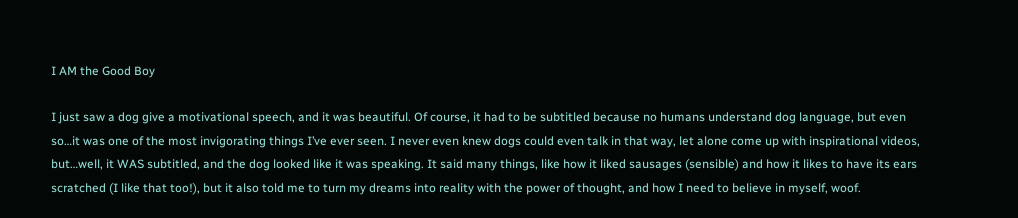I AM the Good Boy

I just saw a dog give a motivational speech, and it was beautiful. Of course, it had to be subtitled because no humans understand dog language, but even so…it was one of the most invigorating things I’ve ever seen. I never even knew dogs could even talk in that way, let alone come up with inspirational videos, but…well, it WAS subtitled, and the dog looked like it was speaking. It said many things, like how it liked sausages (sensible) and how it likes to have its ears scratched (I like that too!), but it also told me to turn my dreams into reality with the power of thought, and how I need to believe in myself, woof.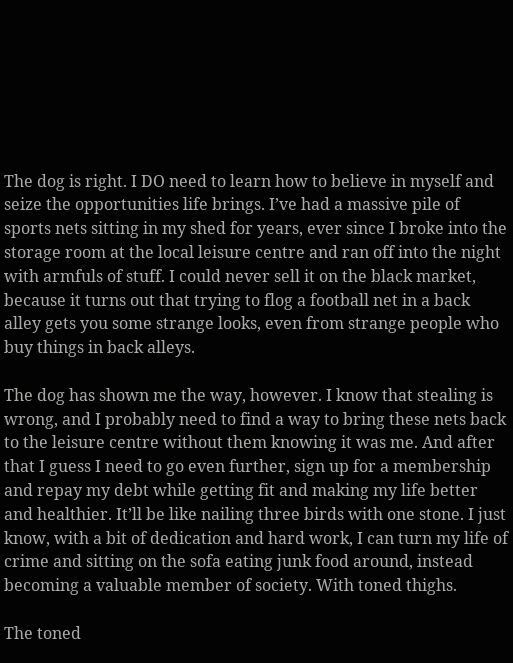The dog is right. I DO need to learn how to believe in myself and seize the opportunities life brings. I’ve had a massive pile of sports nets sitting in my shed for years, ever since I broke into the storage room at the local leisure centre and ran off into the night with armfuls of stuff. I could never sell it on the black market, because it turns out that trying to flog a football net in a back alley gets you some strange looks, even from strange people who buy things in back alleys.

The dog has shown me the way, however. I know that stealing is wrong, and I probably need to find a way to bring these nets back to the leisure centre without them knowing it was me. And after that I guess I need to go even further, sign up for a membership and repay my debt while getting fit and making my life better and healthier. It’ll be like nailing three birds with one stone. I just know, with a bit of dedication and hard work, I can turn my life of crime and sitting on the sofa eating junk food around, instead becoming a valuable member of society. With toned thighs.

The toned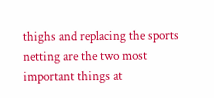thighs and replacing the sports netting are the two most important things at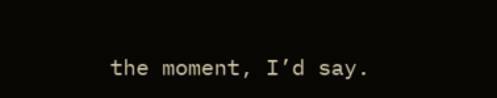the moment, I’d say.